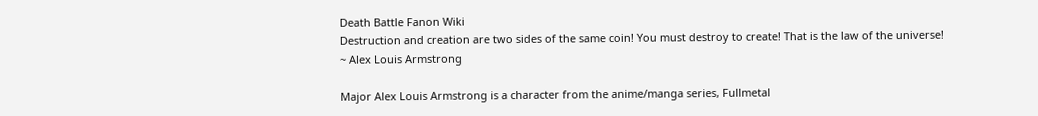Death Battle Fanon Wiki
Destruction and creation are two sides of the same coin! You must destroy to create! That is the law of the universe!
~ Alex Louis Armstrong

Major Alex Louis Armstrong is a character from the anime/manga series, Fullmetal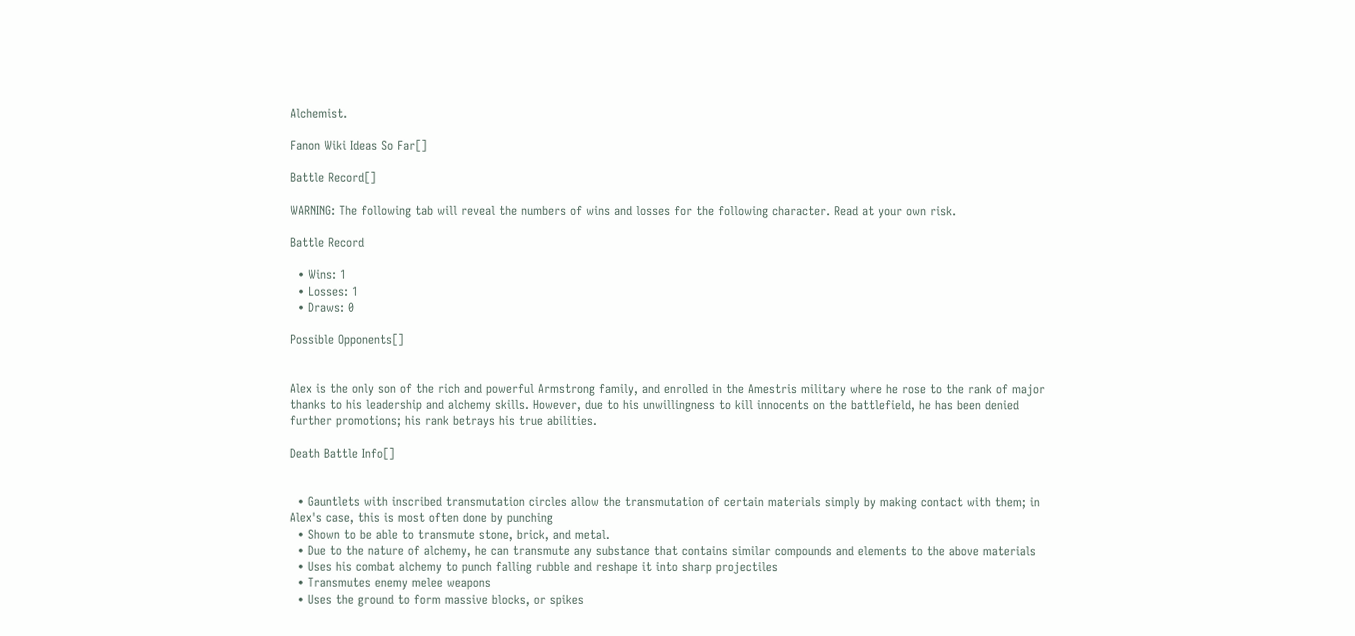Alchemist.

Fanon Wiki Ideas So Far[]

Battle Record[]

WARNING: The following tab will reveal the numbers of wins and losses for the following character. Read at your own risk.

Battle Record

  • Wins: 1
  • Losses: 1
  • Draws: 0

Possible Opponents[]


Alex is the only son of the rich and powerful Armstrong family, and enrolled in the Amestris military where he rose to the rank of major thanks to his leadership and alchemy skills. However, due to his unwillingness to kill innocents on the battlefield, he has been denied further promotions; his rank betrays his true abilities.

Death Battle Info[]


  • Gauntlets with inscribed transmutation circles allow the transmutation of certain materials simply by making contact with them; in Alex's case, this is most often done by punching
  • Shown to be able to transmute stone, brick, and metal.
  • Due to the nature of alchemy, he can transmute any substance that contains similar compounds and elements to the above materials
  • Uses his combat alchemy to punch falling rubble and reshape it into sharp projectiles
  • Transmutes enemy melee weapons
  • Uses the ground to form massive blocks, or spikes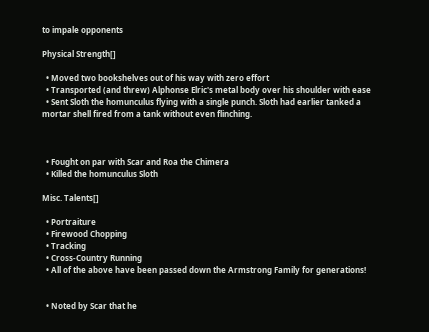to impale opponents

Physical Strength[]

  • Moved two bookshelves out of his way with zero effort
  • Transported (and threw) Alphonse Elric's metal body over his shoulder with ease
  • Sent Sloth the homunculus flying with a single punch. Sloth had earlier tanked a mortar shell fired from a tank without even flinching.



  • Fought on par with Scar and Roa the Chimera
  • Killed the homunculus Sloth

Misc. Talents[]

  • Portraiture
  • Firewood Chopping
  • Tracking
  • Cross-Country Running
  • All of the above have been passed down the Armstrong Family for generations!


  • Noted by Scar that he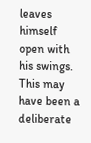leaves himself open with his swings. This may have been a deliberate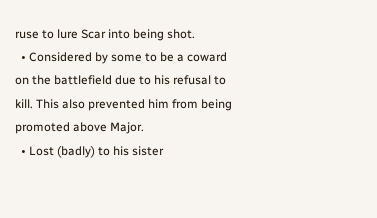ruse to lure Scar into being shot.
  • Considered by some to be a coward on the battlefield due to his refusal to kill. This also prevented him from being promoted above Major.
  • Lost (badly) to his sister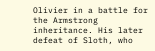Olivier in a battle for the Armstrong inheritance. His later defeat of Sloth, who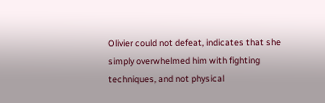Olivier could not defeat, indicates that she simply overwhelmed him with fighting techniques, and not physical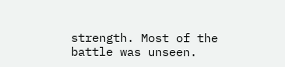strength. Most of the battle was unseen.